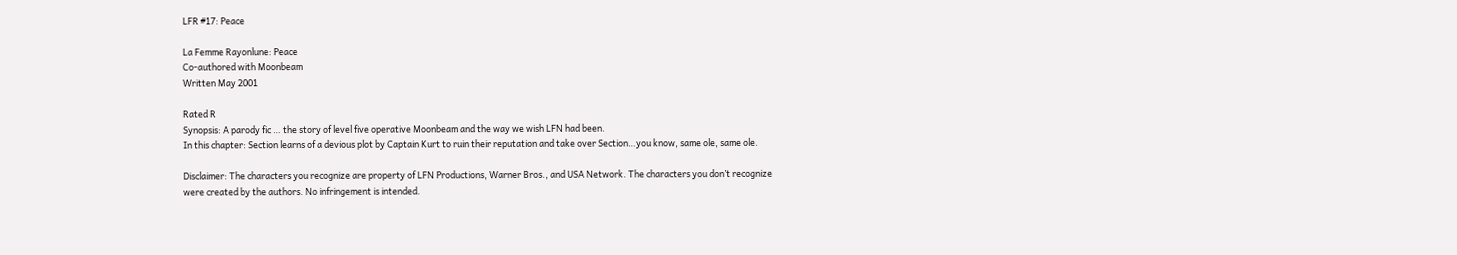LFR #17: Peace

La Femme Rayonlune: Peace
Co-authored with Moonbeam
Written May 2001

Rated R
Synopsis: A parody fic … the story of level five operative Moonbeam and the way we wish LFN had been.
In this chapter: Section learns of a devious plot by Captain Kurt to ruin their reputation and take over Section…you know, same ole, same ole.

Disclaimer: The characters you recognize are property of LFN Productions, Warner Bros., and USA Network. The characters you don’t recognize were created by the authors. No infringement is intended.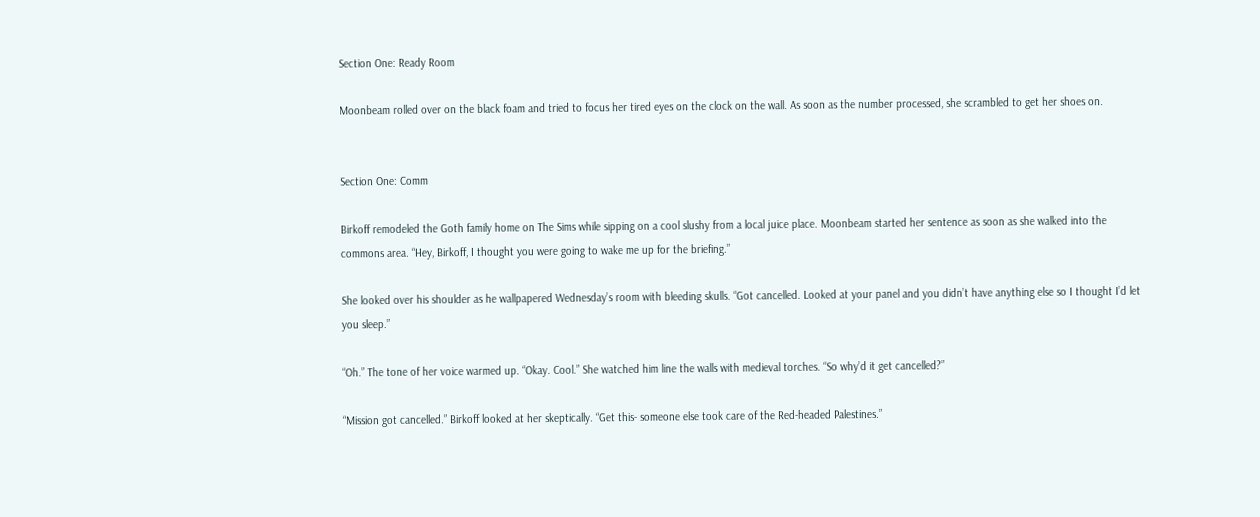Section One: Ready Room

Moonbeam rolled over on the black foam and tried to focus her tired eyes on the clock on the wall. As soon as the number processed, she scrambled to get her shoes on.


Section One: Comm

Birkoff remodeled the Goth family home on The Sims while sipping on a cool slushy from a local juice place. Moonbeam started her sentence as soon as she walked into the commons area. “Hey, Birkoff, I thought you were going to wake me up for the briefing.”

She looked over his shoulder as he wallpapered Wednesday’s room with bleeding skulls. “Got cancelled. Looked at your panel and you didn’t have anything else so I thought I’d let you sleep.”

“Oh.” The tone of her voice warmed up. “Okay. Cool.” She watched him line the walls with medieval torches. “So why’d it get cancelled?”

“Mission got cancelled.” Birkoff looked at her skeptically. “Get this- someone else took care of the Red-headed Palestines.”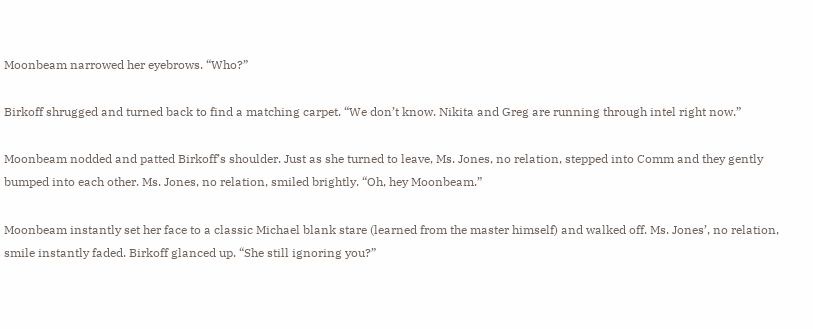Moonbeam narrowed her eyebrows. “Who?”

Birkoff shrugged and turned back to find a matching carpet. “We don’t know. Nikita and Greg are running through intel right now.”

Moonbeam nodded and patted Birkoff’s shoulder. Just as she turned to leave, Ms. Jones, no relation, stepped into Comm and they gently bumped into each other. Ms. Jones, no relation, smiled brightly. “Oh, hey Moonbeam.”

Moonbeam instantly set her face to a classic Michael blank stare (learned from the master himself) and walked off. Ms. Jones’, no relation, smile instantly faded. Birkoff glanced up. “She still ignoring you?”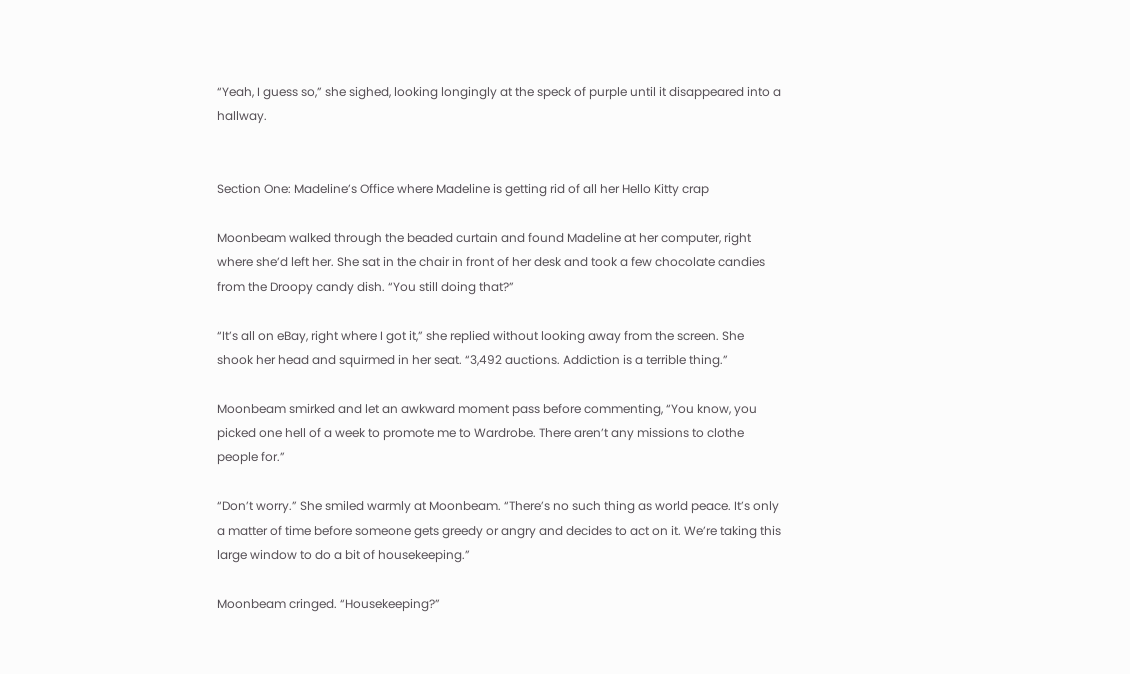“Yeah, I guess so,” she sighed, looking longingly at the speck of purple until it disappeared into a hallway.


Section One: Madeline’s Office where Madeline is getting rid of all her Hello Kitty crap

Moonbeam walked through the beaded curtain and found Madeline at her computer, right where she’d left her. She sat in the chair in front of her desk and took a few chocolate candies from the Droopy candy dish. “You still doing that?”

“It’s all on eBay, right where I got it,” she replied without looking away from the screen. She shook her head and squirmed in her seat. “3,492 auctions. Addiction is a terrible thing.”

Moonbeam smirked and let an awkward moment pass before commenting, “You know, you picked one hell of a week to promote me to Wardrobe. There aren’t any missions to clothe people for.”

“Don’t worry.” She smiled warmly at Moonbeam. “There’s no such thing as world peace. It’s only a matter of time before someone gets greedy or angry and decides to act on it. We’re taking this large window to do a bit of housekeeping.”

Moonbeam cringed. “Housekeeping?”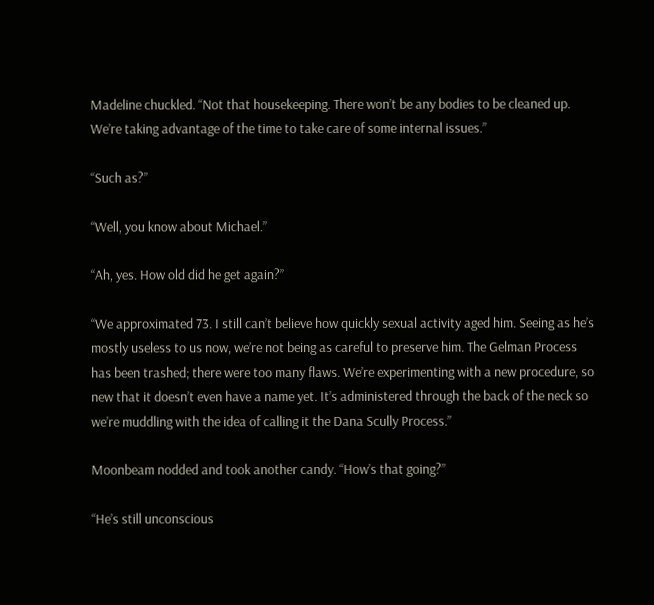Madeline chuckled. “Not that housekeeping. There won’t be any bodies to be cleaned up. We’re taking advantage of the time to take care of some internal issues.”

“Such as?”

“Well, you know about Michael.”

“Ah, yes. How old did he get again?”

“We approximated 73. I still can’t believe how quickly sexual activity aged him. Seeing as he’s mostly useless to us now, we’re not being as careful to preserve him. The Gelman Process has been trashed; there were too many flaws. We’re experimenting with a new procedure, so new that it doesn’t even have a name yet. It’s administered through the back of the neck so we’re muddling with the idea of calling it the Dana Scully Process.”

Moonbeam nodded and took another candy. “How’s that going?”

“He’s still unconscious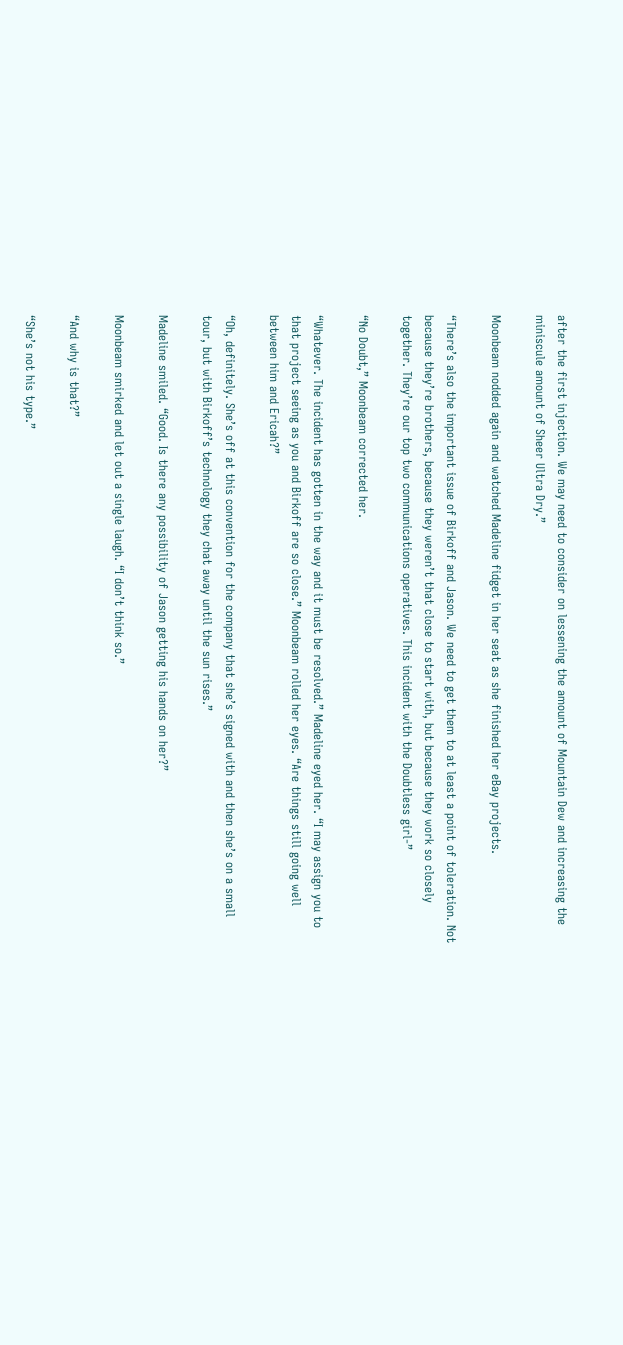after the first injection. We may need to consider on lessening the amount of Mountain Dew and increasing the miniscule amount of Sheer Ultra Dry.”

Moonbeam nodded again and watched Madeline fidget in her seat as she finished her eBay projects.

“There’s also the important issue of Birkoff and Jason. We need to get them to at least a point of toleration. Not because they’re brothers, because they weren’t that close to start with, but because they work so closely together. They’re our top two communications operatives. This incident with the Doubtless girl-”

“No Doubt,” Moonbeam corrected her.

“Whatever. The incident has gotten in the way and it must be resolved.” Madeline eyed her. “I may assign you to that project seeing as you and Birkoff are so close.” Moonbeam rolled her eyes. “Are things still going well between him and Ericah?”

“Oh, definitely. She’s off at this convention for the company that she’s signed with and then she’s on a small tour, but with Birkoff’s technology they chat away until the sun rises.”

Madeline smiled. “Good. Is there any possibility of Jason getting his hands on her?”

Moonbeam smirked and let out a single laugh. “I don’t think so.”

“And why is that?”

“She’s not his type.”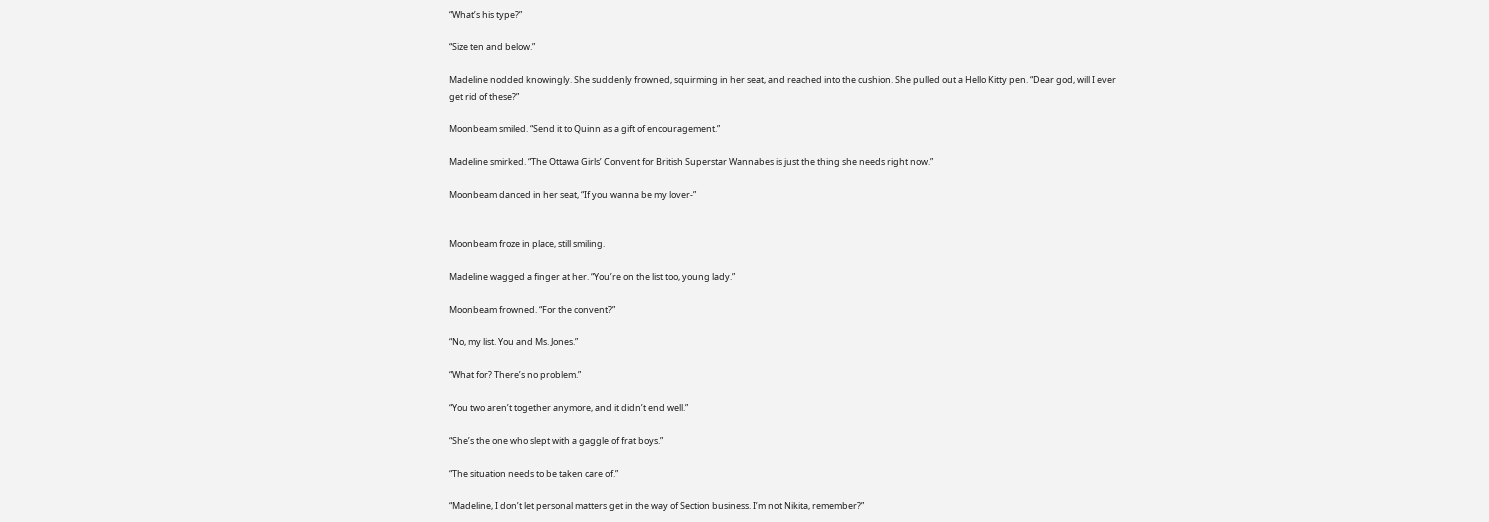“What’s his type?”

“Size ten and below.”

Madeline nodded knowingly. She suddenly frowned, squirming in her seat, and reached into the cushion. She pulled out a Hello Kitty pen. “Dear god, will I ever get rid of these?”

Moonbeam smiled. “Send it to Quinn as a gift of encouragement.”

Madeline smirked. “The Ottawa Girls’ Convent for British Superstar Wannabes is just the thing she needs right now.”

Moonbeam danced in her seat, “If you wanna be my lover-”


Moonbeam froze in place, still smiling.

Madeline wagged a finger at her. “You’re on the list too, young lady.”

Moonbeam frowned. “For the convent?”

“No, my list. You and Ms. Jones.”

“What for? There’s no problem.”

“You two aren’t together anymore, and it didn’t end well.”

“She’s the one who slept with a gaggle of frat boys.”

“The situation needs to be taken care of.”

“Madeline, I don’t let personal matters get in the way of Section business. I’m not Nikita, remember?”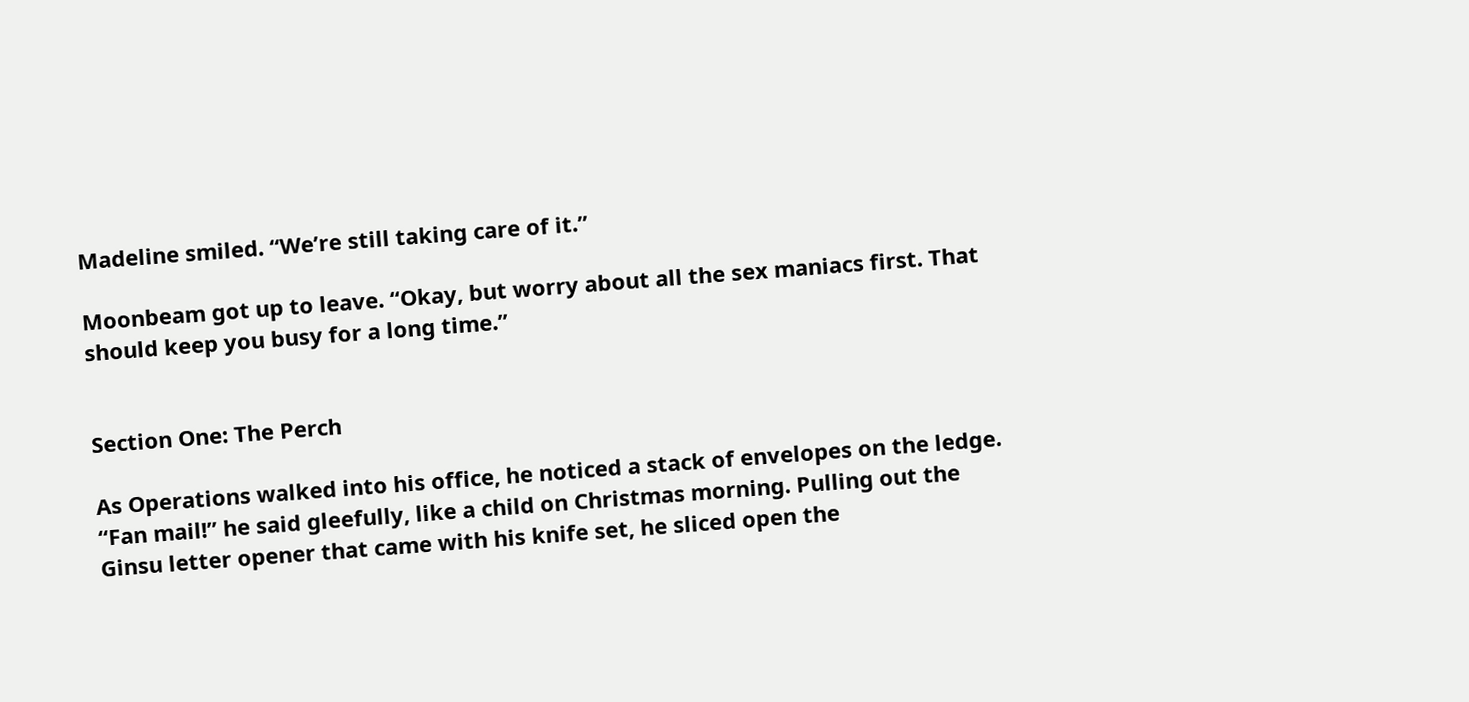Madeline smiled. “We’re still taking care of it.”

Moonbeam got up to leave. “Okay, but worry about all the sex maniacs first. That should keep you busy for a long time.”


Section One: The Perch

As Operations walked into his office, he noticed a stack of envelopes on the ledge. “Fan mail!” he said gleefully, like a child on Christmas morning. Pulling out the Ginsu letter opener that came with his knife set, he sliced open the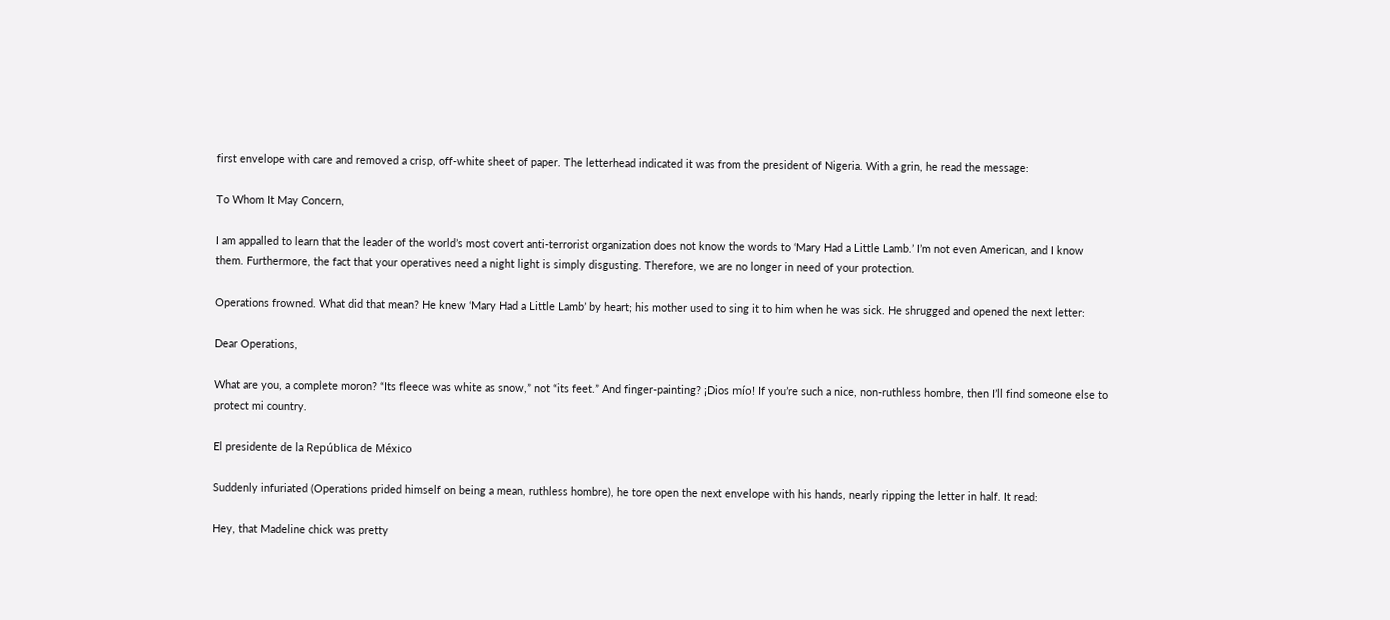first envelope with care and removed a crisp, off-white sheet of paper. The letterhead indicated it was from the president of Nigeria. With a grin, he read the message:

To Whom It May Concern,

I am appalled to learn that the leader of the world’s most covert anti-terrorist organization does not know the words to ‘Mary Had a Little Lamb.’ I’m not even American, and I know them. Furthermore, the fact that your operatives need a night light is simply disgusting. Therefore, we are no longer in need of your protection.

Operations frowned. What did that mean? He knew ‘Mary Had a Little Lamb’ by heart; his mother used to sing it to him when he was sick. He shrugged and opened the next letter:

Dear Operations,

What are you, a complete moron? “Its fleece was white as snow,” not “its feet.” And finger-painting? ¡Dios mío! If you’re such a nice, non-ruthless hombre, then I’ll find someone else to protect mi country.

El presidente de la República de México

Suddenly infuriated (Operations prided himself on being a mean, ruthless hombre), he tore open the next envelope with his hands, nearly ripping the letter in half. It read:

Hey, that Madeline chick was pretty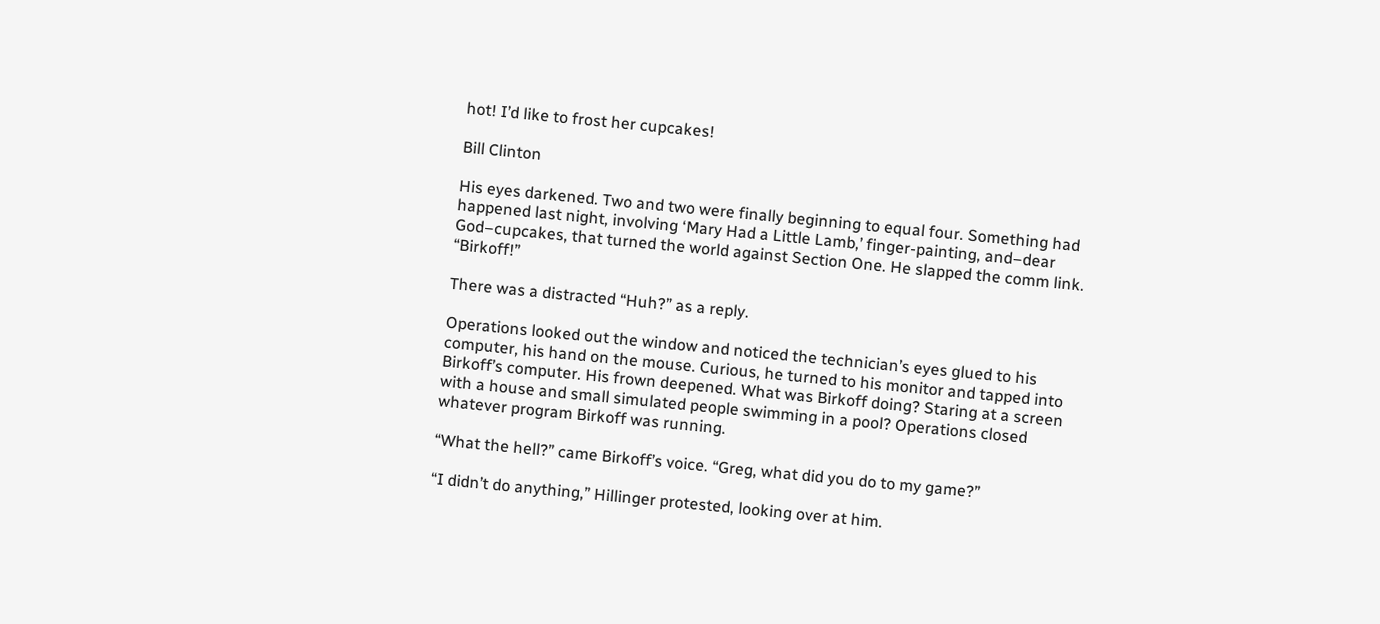hot! I’d like to frost her cupcakes!

Bill Clinton

His eyes darkened. Two and two were finally beginning to equal four. Something had happened last night, involving ‘Mary Had a Little Lamb,’ finger-painting, and–dear God–cupcakes, that turned the world against Section One. He slapped the comm link. “Birkoff!”

There was a distracted “Huh?” as a reply.

Operations looked out the window and noticed the technician’s eyes glued to his computer, his hand on the mouse. Curious, he turned to his monitor and tapped into Birkoff’s computer. His frown deepened. What was Birkoff doing? Staring at a screen with a house and small simulated people swimming in a pool? Operations closed whatever program Birkoff was running.

“What the hell?” came Birkoff’s voice. “Greg, what did you do to my game?”

“I didn’t do anything,” Hillinger protested, looking over at him.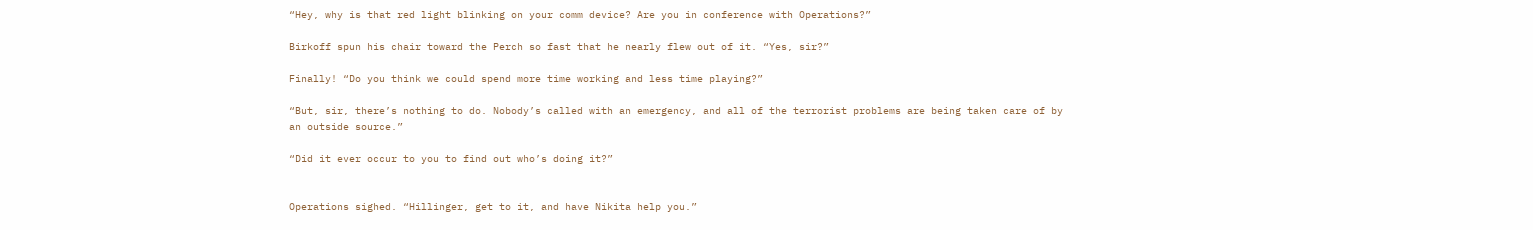“Hey, why is that red light blinking on your comm device? Are you in conference with Operations?”

Birkoff spun his chair toward the Perch so fast that he nearly flew out of it. “Yes, sir?”

Finally! “Do you think we could spend more time working and less time playing?”

“But, sir, there’s nothing to do. Nobody’s called with an emergency, and all of the terrorist problems are being taken care of by an outside source.”

“Did it ever occur to you to find out who’s doing it?”


Operations sighed. “Hillinger, get to it, and have Nikita help you.”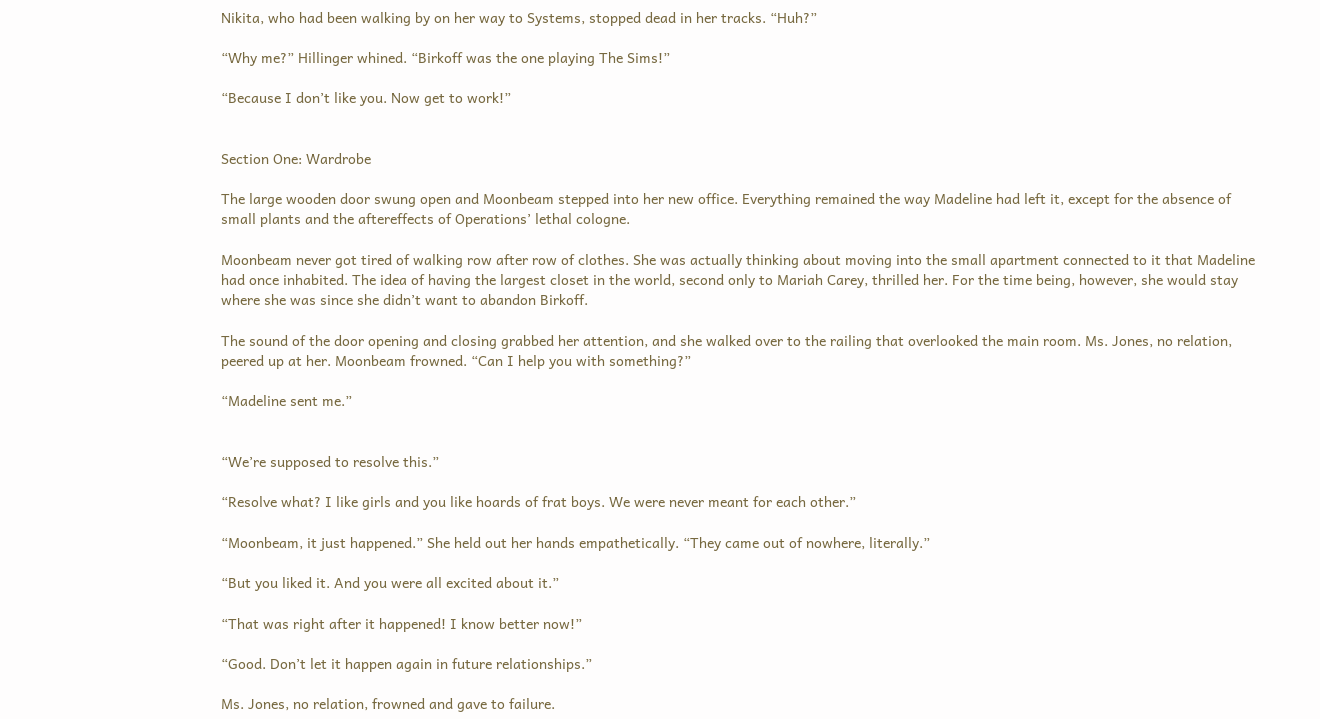Nikita, who had been walking by on her way to Systems, stopped dead in her tracks. “Huh?”

“Why me?” Hillinger whined. “Birkoff was the one playing The Sims!”

“Because I don’t like you. Now get to work!”


Section One: Wardrobe

The large wooden door swung open and Moonbeam stepped into her new office. Everything remained the way Madeline had left it, except for the absence of small plants and the aftereffects of Operations’ lethal cologne.

Moonbeam never got tired of walking row after row of clothes. She was actually thinking about moving into the small apartment connected to it that Madeline had once inhabited. The idea of having the largest closet in the world, second only to Mariah Carey, thrilled her. For the time being, however, she would stay where she was since she didn’t want to abandon Birkoff.

The sound of the door opening and closing grabbed her attention, and she walked over to the railing that overlooked the main room. Ms. Jones, no relation, peered up at her. Moonbeam frowned. “Can I help you with something?”

“Madeline sent me.”


“We’re supposed to resolve this.”

“Resolve what? I like girls and you like hoards of frat boys. We were never meant for each other.”

“Moonbeam, it just happened.” She held out her hands empathetically. “They came out of nowhere, literally.”

“But you liked it. And you were all excited about it.”

“That was right after it happened! I know better now!”

“Good. Don’t let it happen again in future relationships.”

Ms. Jones, no relation, frowned and gave to failure.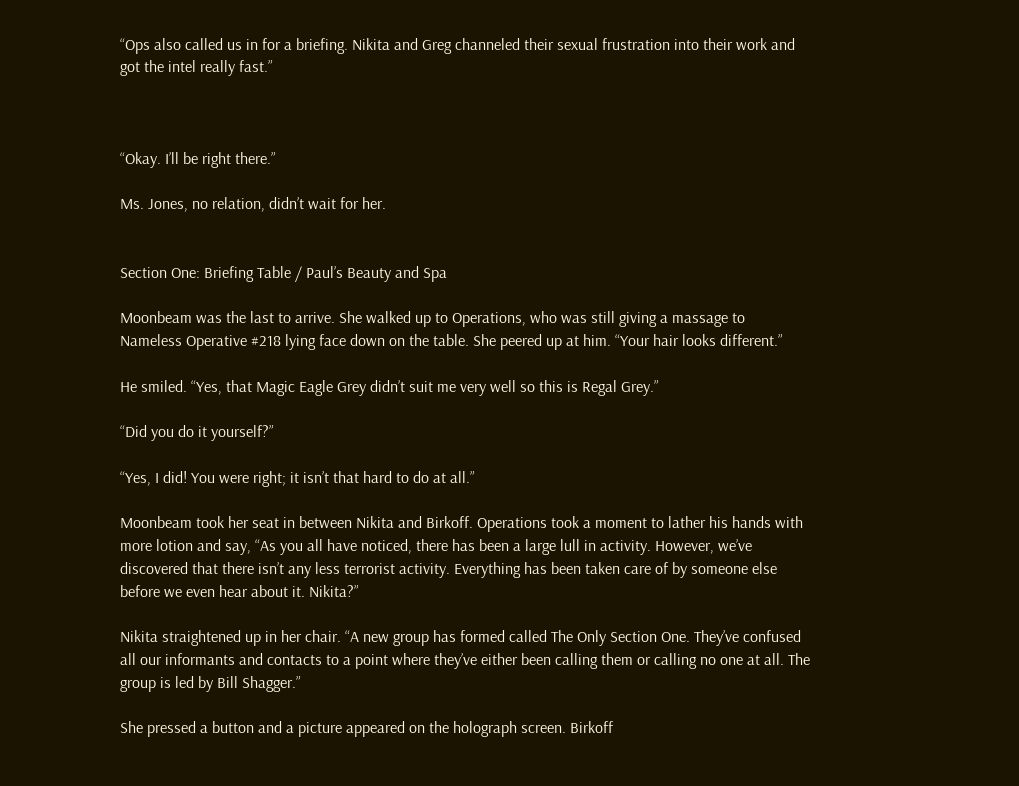“Ops also called us in for a briefing. Nikita and Greg channeled their sexual frustration into their work and got the intel really fast.”



“Okay. I’ll be right there.”

Ms. Jones, no relation, didn’t wait for her.


Section One: Briefing Table / Paul’s Beauty and Spa

Moonbeam was the last to arrive. She walked up to Operations, who was still giving a massage to Nameless Operative #218 lying face down on the table. She peered up at him. “Your hair looks different.”

He smiled. “Yes, that Magic Eagle Grey didn’t suit me very well so this is Regal Grey.”

“Did you do it yourself?”

“Yes, I did! You were right; it isn’t that hard to do at all.”

Moonbeam took her seat in between Nikita and Birkoff. Operations took a moment to lather his hands with more lotion and say, “As you all have noticed, there has been a large lull in activity. However, we’ve discovered that there isn’t any less terrorist activity. Everything has been taken care of by someone else before we even hear about it. Nikita?”

Nikita straightened up in her chair. “A new group has formed called The Only Section One. They’ve confused all our informants and contacts to a point where they’ve either been calling them or calling no one at all. The group is led by Bill Shagger.”

She pressed a button and a picture appeared on the holograph screen. Birkoff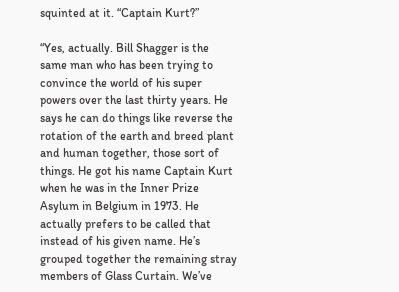squinted at it. “Captain Kurt?”

“Yes, actually. Bill Shagger is the same man who has been trying to convince the world of his super powers over the last thirty years. He says he can do things like reverse the rotation of the earth and breed plant and human together, those sort of things. He got his name Captain Kurt when he was in the Inner Prize Asylum in Belgium in 1973. He actually prefers to be called that instead of his given name. He’s grouped together the remaining stray members of Glass Curtain. We’ve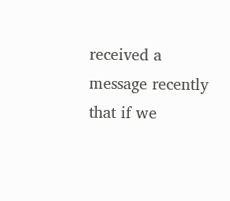received a message recently that if we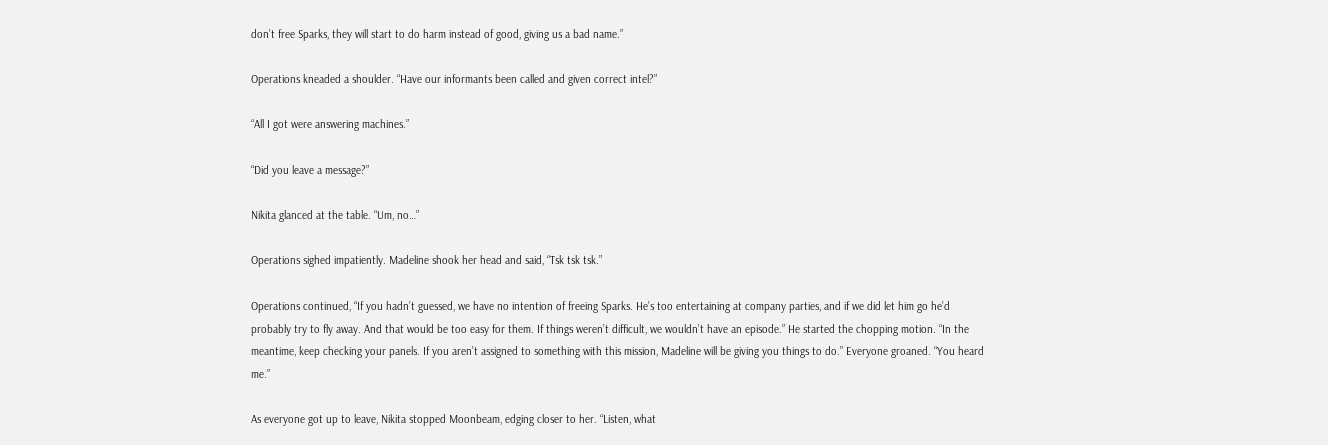don’t free Sparks, they will start to do harm instead of good, giving us a bad name.”

Operations kneaded a shoulder. “Have our informants been called and given correct intel?”

“All I got were answering machines.”

“Did you leave a message?”

Nikita glanced at the table. “Um, no…”

Operations sighed impatiently. Madeline shook her head and said, “Tsk tsk tsk.”

Operations continued, “If you hadn’t guessed, we have no intention of freeing Sparks. He’s too entertaining at company parties, and if we did let him go he’d probably try to fly away. And that would be too easy for them. If things weren’t difficult, we wouldn’t have an episode.” He started the chopping motion. “In the meantime, keep checking your panels. If you aren’t assigned to something with this mission, Madeline will be giving you things to do.” Everyone groaned. “You heard me.”

As everyone got up to leave, Nikita stopped Moonbeam, edging closer to her. “Listen, what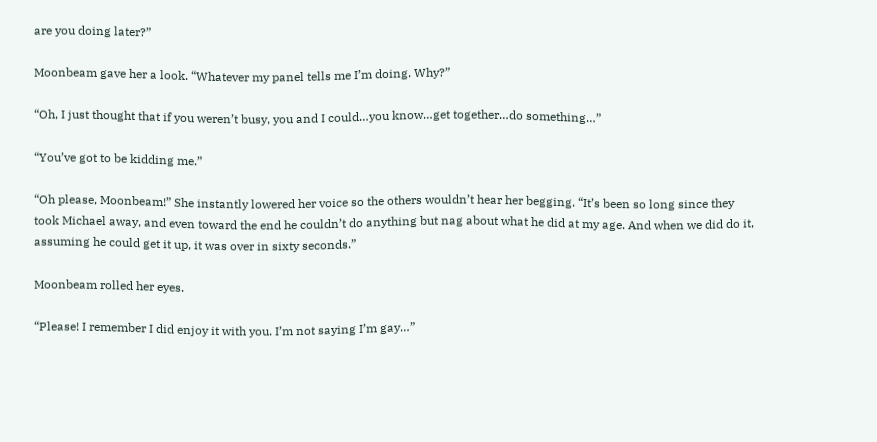are you doing later?”

Moonbeam gave her a look. “Whatever my panel tells me I’m doing. Why?”

“Oh, I just thought that if you weren’t busy, you and I could…you know…get together…do something…”

“You’ve got to be kidding me.”

“Oh please, Moonbeam!” She instantly lowered her voice so the others wouldn’t hear her begging. “It’s been so long since they took Michael away, and even toward the end he couldn’t do anything but nag about what he did at my age. And when we did do it, assuming he could get it up, it was over in sixty seconds.”

Moonbeam rolled her eyes.

“Please! I remember I did enjoy it with you. I’m not saying I’m gay…”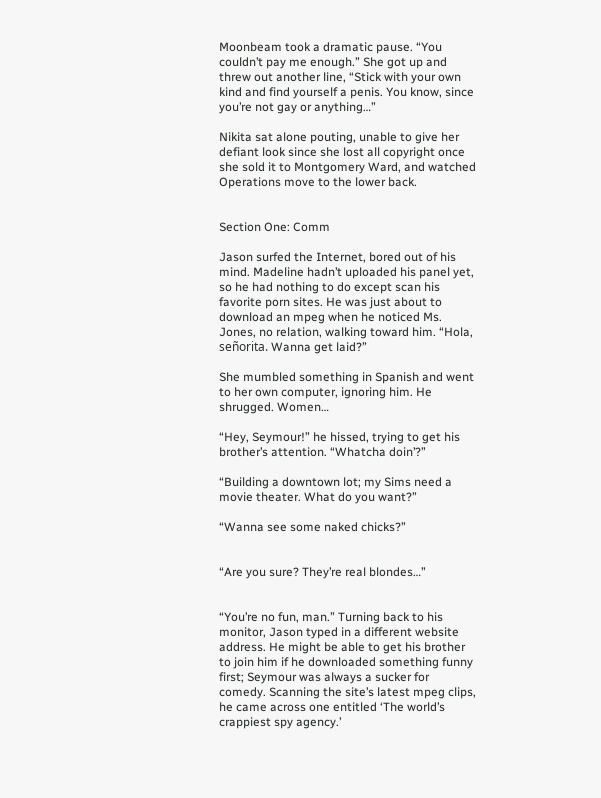Moonbeam took a dramatic pause. “You couldn’t pay me enough.” She got up and threw out another line, “Stick with your own kind and find yourself a penis. You know, since you’re not gay or anything…”

Nikita sat alone pouting, unable to give her defiant look since she lost all copyright once she sold it to Montgomery Ward, and watched Operations move to the lower back.


Section One: Comm

Jason surfed the Internet, bored out of his mind. Madeline hadn’t uploaded his panel yet, so he had nothing to do except scan his favorite porn sites. He was just about to download an mpeg when he noticed Ms. Jones, no relation, walking toward him. “Hola, señorita. Wanna get laid?”

She mumbled something in Spanish and went to her own computer, ignoring him. He shrugged. Women…

“Hey, Seymour!” he hissed, trying to get his brother’s attention. “Whatcha doin’?”

“Building a downtown lot; my Sims need a movie theater. What do you want?”

“Wanna see some naked chicks?”


“Are you sure? They’re real blondes…”


“You’re no fun, man.” Turning back to his monitor, Jason typed in a different website address. He might be able to get his brother to join him if he downloaded something funny first; Seymour was always a sucker for comedy. Scanning the site’s latest mpeg clips, he came across one entitled ‘The world’s crappiest spy agency.’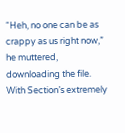“Heh, no one can be as crappy as us right now,” he muttered, downloading the file. With Section’s extremely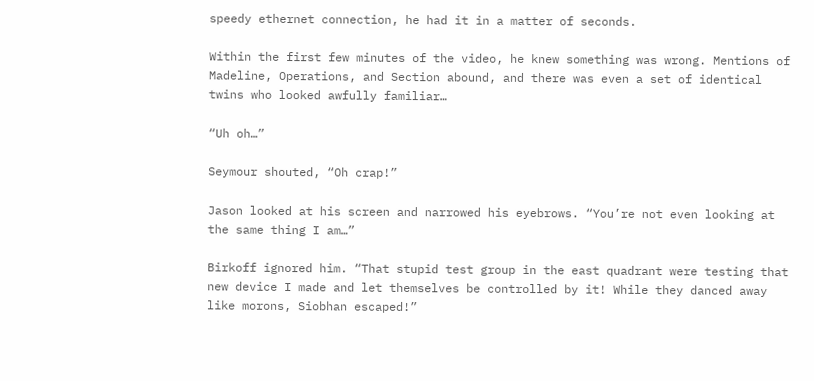speedy ethernet connection, he had it in a matter of seconds.

Within the first few minutes of the video, he knew something was wrong. Mentions of Madeline, Operations, and Section abound, and there was even a set of identical twins who looked awfully familiar…

“Uh oh…”

Seymour shouted, “Oh crap!”

Jason looked at his screen and narrowed his eyebrows. “You’re not even looking at the same thing I am…”

Birkoff ignored him. “That stupid test group in the east quadrant were testing that new device I made and let themselves be controlled by it! While they danced away like morons, Siobhan escaped!”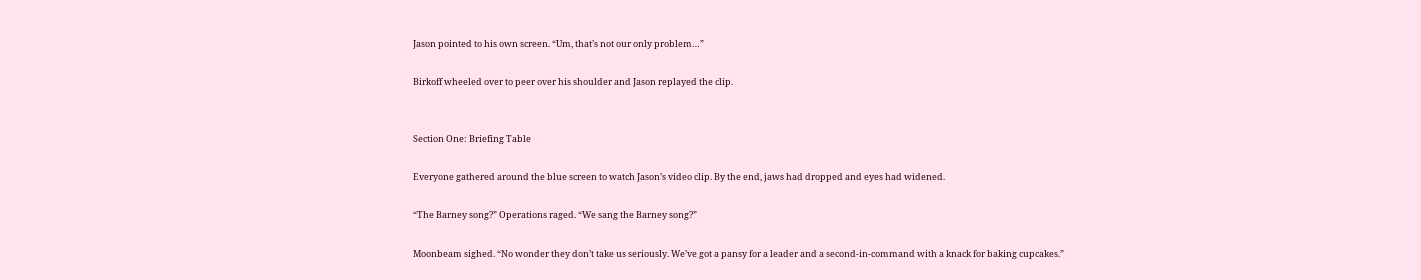Jason pointed to his own screen. “Um, that’s not our only problem…”

Birkoff wheeled over to peer over his shoulder and Jason replayed the clip.


Section One: Briefing Table

Everyone gathered around the blue screen to watch Jason’s video clip. By the end, jaws had dropped and eyes had widened.

“The Barney song?” Operations raged. “We sang the Barney song?”

Moonbeam sighed. “No wonder they don’t take us seriously. We’ve got a pansy for a leader and a second-in-command with a knack for baking cupcakes.”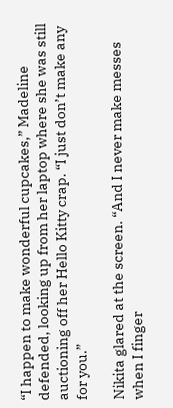“I happen to make wonderful cupcakes,” Madeline defended, looking up from her laptop where she was still auctioning off her Hello Kitty crap. “I just don’t make any for you.”

Nikita glared at the screen. “And I never make messes when I finger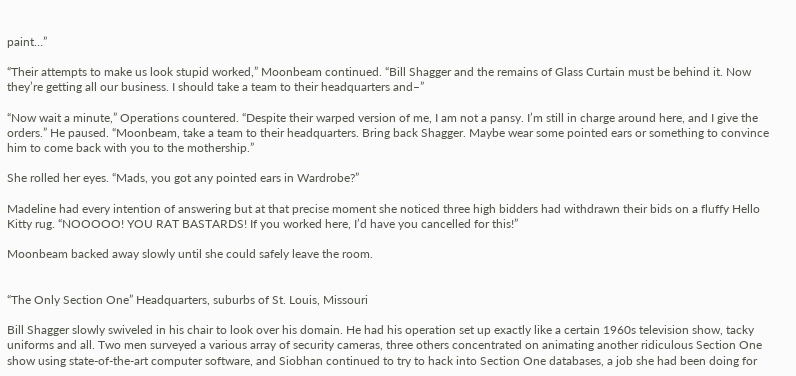paint…”

“Their attempts to make us look stupid worked,” Moonbeam continued. “Bill Shagger and the remains of Glass Curtain must be behind it. Now they’re getting all our business. I should take a team to their headquarters and–”

“Now wait a minute,” Operations countered. “Despite their warped version of me, I am not a pansy. I’m still in charge around here, and I give the orders.” He paused. “Moonbeam, take a team to their headquarters. Bring back Shagger. Maybe wear some pointed ears or something to convince him to come back with you to the mothership.”

She rolled her eyes. “Mads, you got any pointed ears in Wardrobe?”

Madeline had every intention of answering but at that precise moment she noticed three high bidders had withdrawn their bids on a fluffy Hello Kitty rug. “NOOOOO! YOU RAT BASTARDS! If you worked here, I’d have you cancelled for this!”

Moonbeam backed away slowly until she could safely leave the room.


“The Only Section One” Headquarters, suburbs of St. Louis, Missouri

Bill Shagger slowly swiveled in his chair to look over his domain. He had his operation set up exactly like a certain 1960s television show, tacky uniforms and all. Two men surveyed a various array of security cameras, three others concentrated on animating another ridiculous Section One show using state-of-the-art computer software, and Siobhan continued to try to hack into Section One databases, a job she had been doing for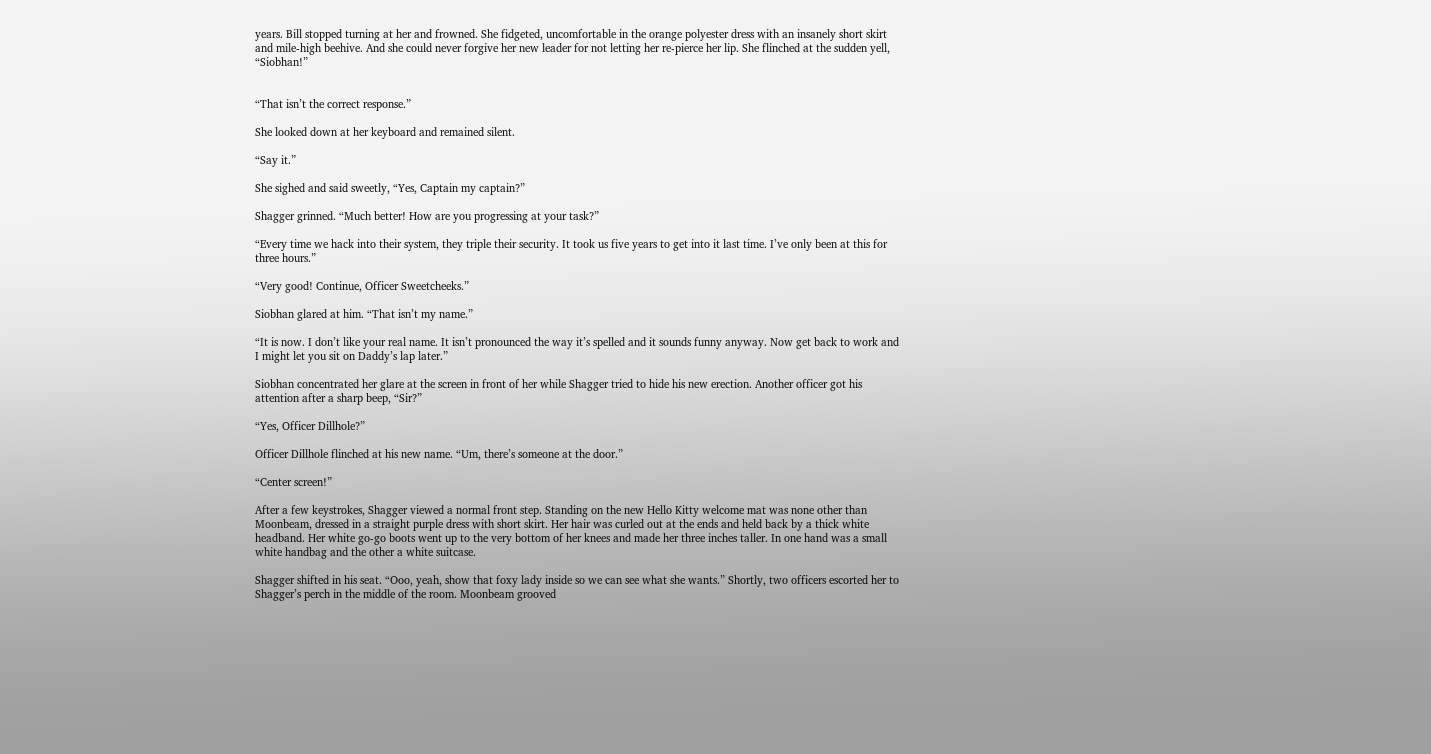years. Bill stopped turning at her and frowned. She fidgeted, uncomfortable in the orange polyester dress with an insanely short skirt and mile-high beehive. And she could never forgive her new leader for not letting her re-pierce her lip. She flinched at the sudden yell, “Siobhan!”


“That isn’t the correct response.”

She looked down at her keyboard and remained silent.

“Say it.”

She sighed and said sweetly, “Yes, Captain my captain?”

Shagger grinned. “Much better! How are you progressing at your task?”

“Every time we hack into their system, they triple their security. It took us five years to get into it last time. I’ve only been at this for three hours.”

“Very good! Continue, Officer Sweetcheeks.”

Siobhan glared at him. “That isn’t my name.”

“It is now. I don’t like your real name. It isn’t pronounced the way it’s spelled and it sounds funny anyway. Now get back to work and I might let you sit on Daddy’s lap later.”

Siobhan concentrated her glare at the screen in front of her while Shagger tried to hide his new erection. Another officer got his attention after a sharp beep, “Sir?”

“Yes, Officer Dillhole?”

Officer Dillhole flinched at his new name. “Um, there’s someone at the door.”

“Center screen!”

After a few keystrokes, Shagger viewed a normal front step. Standing on the new Hello Kitty welcome mat was none other than Moonbeam, dressed in a straight purple dress with short skirt. Her hair was curled out at the ends and held back by a thick white headband. Her white go-go boots went up to the very bottom of her knees and made her three inches taller. In one hand was a small white handbag and the other a white suitcase.

Shagger shifted in his seat. “Ooo, yeah, show that foxy lady inside so we can see what she wants.” Shortly, two officers escorted her to Shagger’s perch in the middle of the room. Moonbeam grooved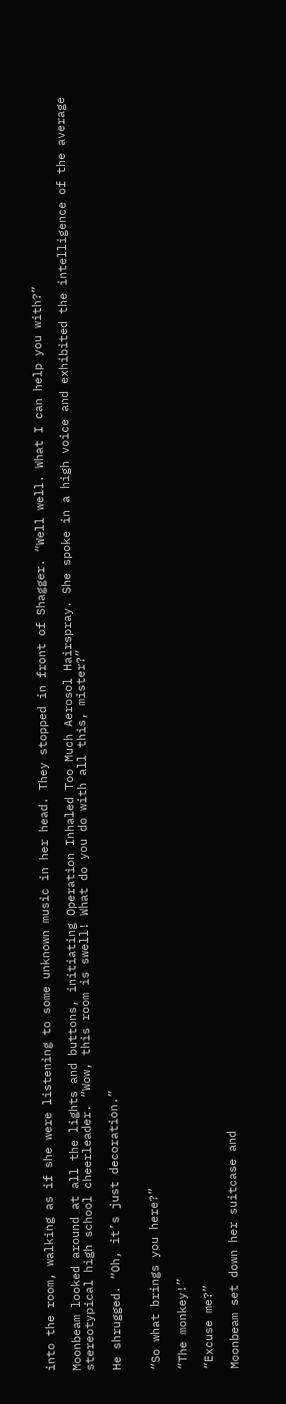into the room, walking as if she were listening to some unknown music in her head. They stopped in front of Shagger. “Well well. What I can help you with?”

Moonbeam looked around at all the lights and buttons, initiating Operation Inhaled Too Much Aerosol Hairspray. She spoke in a high voice and exhibited the intelligence of the average stereotypical high school cheerleader. “Wow, this room is swell! What do you do with all this, mister?”

He shrugged. “Oh, it’s just decoration.”


“So what brings you here?”

“The monkey!”

“Excuse me?”

Moonbeam set down her suitcase and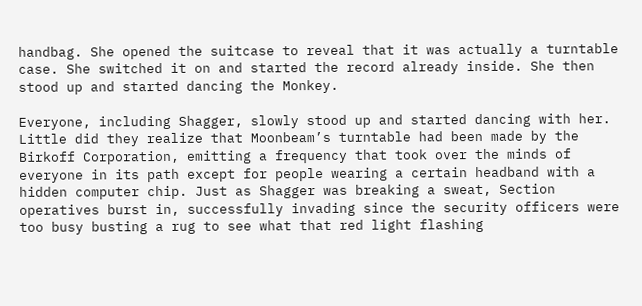handbag. She opened the suitcase to reveal that it was actually a turntable case. She switched it on and started the record already inside. She then stood up and started dancing the Monkey.

Everyone, including Shagger, slowly stood up and started dancing with her. Little did they realize that Moonbeam’s turntable had been made by the Birkoff Corporation, emitting a frequency that took over the minds of everyone in its path except for people wearing a certain headband with a hidden computer chip. Just as Shagger was breaking a sweat, Section operatives burst in, successfully invading since the security officers were too busy busting a rug to see what that red light flashing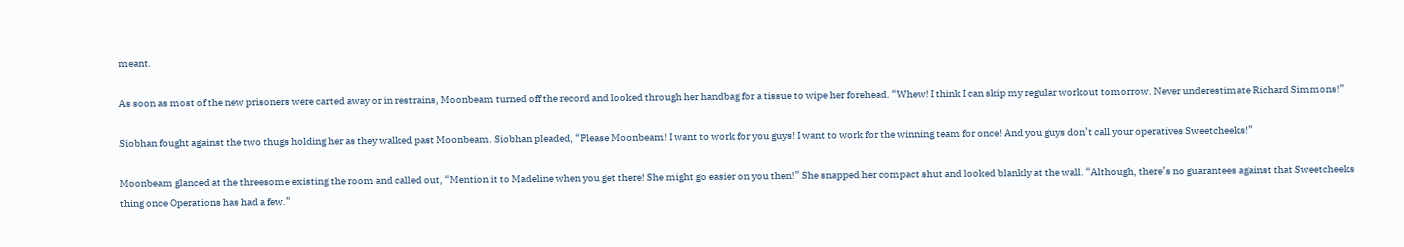meant.

As soon as most of the new prisoners were carted away or in restrains, Moonbeam turned off the record and looked through her handbag for a tissue to wipe her forehead. “Whew! I think I can skip my regular workout tomorrow. Never underestimate Richard Simmons!”

Siobhan fought against the two thugs holding her as they walked past Moonbeam. Siobhan pleaded, “Please Moonbeam! I want to work for you guys! I want to work for the winning team for once! And you guys don’t call your operatives Sweetcheeks!”

Moonbeam glanced at the threesome existing the room and called out, “Mention it to Madeline when you get there! She might go easier on you then!” She snapped her compact shut and looked blankly at the wall. “Although, there’s no guarantees against that Sweetcheeks thing once Operations has had a few.”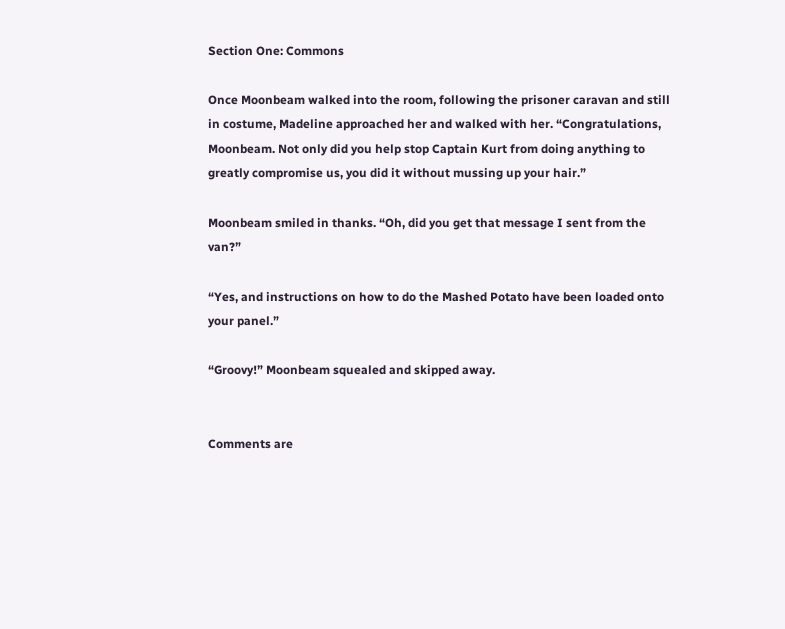Section One: Commons

Once Moonbeam walked into the room, following the prisoner caravan and still in costume, Madeline approached her and walked with her. “Congratulations, Moonbeam. Not only did you help stop Captain Kurt from doing anything to greatly compromise us, you did it without mussing up your hair.”

Moonbeam smiled in thanks. “Oh, did you get that message I sent from the van?”

“Yes, and instructions on how to do the Mashed Potato have been loaded onto your panel.”

“Groovy!” Moonbeam squealed and skipped away.


Comments are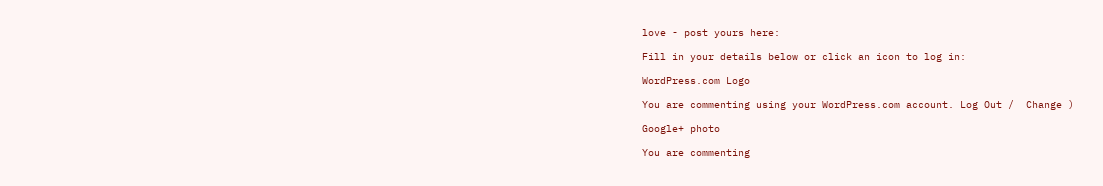love - post yours here:

Fill in your details below or click an icon to log in:

WordPress.com Logo

You are commenting using your WordPress.com account. Log Out /  Change )

Google+ photo

You are commenting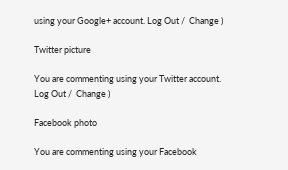using your Google+ account. Log Out /  Change )

Twitter picture

You are commenting using your Twitter account. Log Out /  Change )

Facebook photo

You are commenting using your Facebook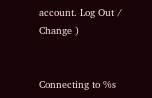account. Log Out /  Change )


Connecting to %s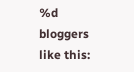%d bloggers like this: